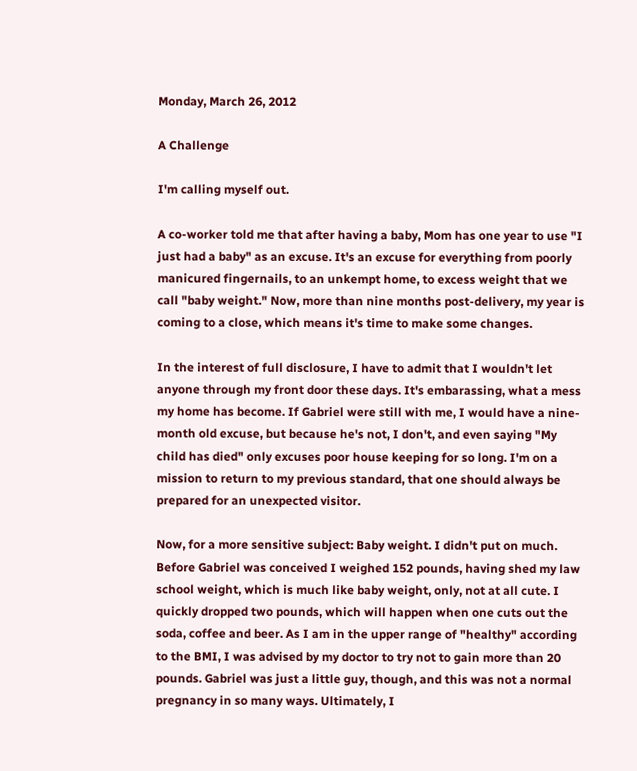Monday, March 26, 2012

A Challenge

I'm calling myself out.

A co-worker told me that after having a baby, Mom has one year to use "I just had a baby" as an excuse. It's an excuse for everything from poorly manicured fingernails, to an unkempt home, to excess weight that we call "baby weight." Now, more than nine months post-delivery, my year is coming to a close, which means it's time to make some changes.

In the interest of full disclosure, I have to admit that I wouldn't let anyone through my front door these days. It's embarassing, what a mess my home has become. If Gabriel were still with me, I would have a nine-month old excuse, but because he's not, I don't, and even saying "My child has died" only excuses poor house keeping for so long. I'm on a mission to return to my previous standard, that one should always be prepared for an unexpected visitor.

Now, for a more sensitive subject: Baby weight. I didn't put on much. Before Gabriel was conceived I weighed 152 pounds, having shed my law school weight, which is much like baby weight, only, not at all cute. I quickly dropped two pounds, which will happen when one cuts out the soda, coffee and beer. As I am in the upper range of "healthy" according to the BMI, I was advised by my doctor to try not to gain more than 20 pounds. Gabriel was just a little guy, though, and this was not a normal pregnancy in so many ways. Ultimately, I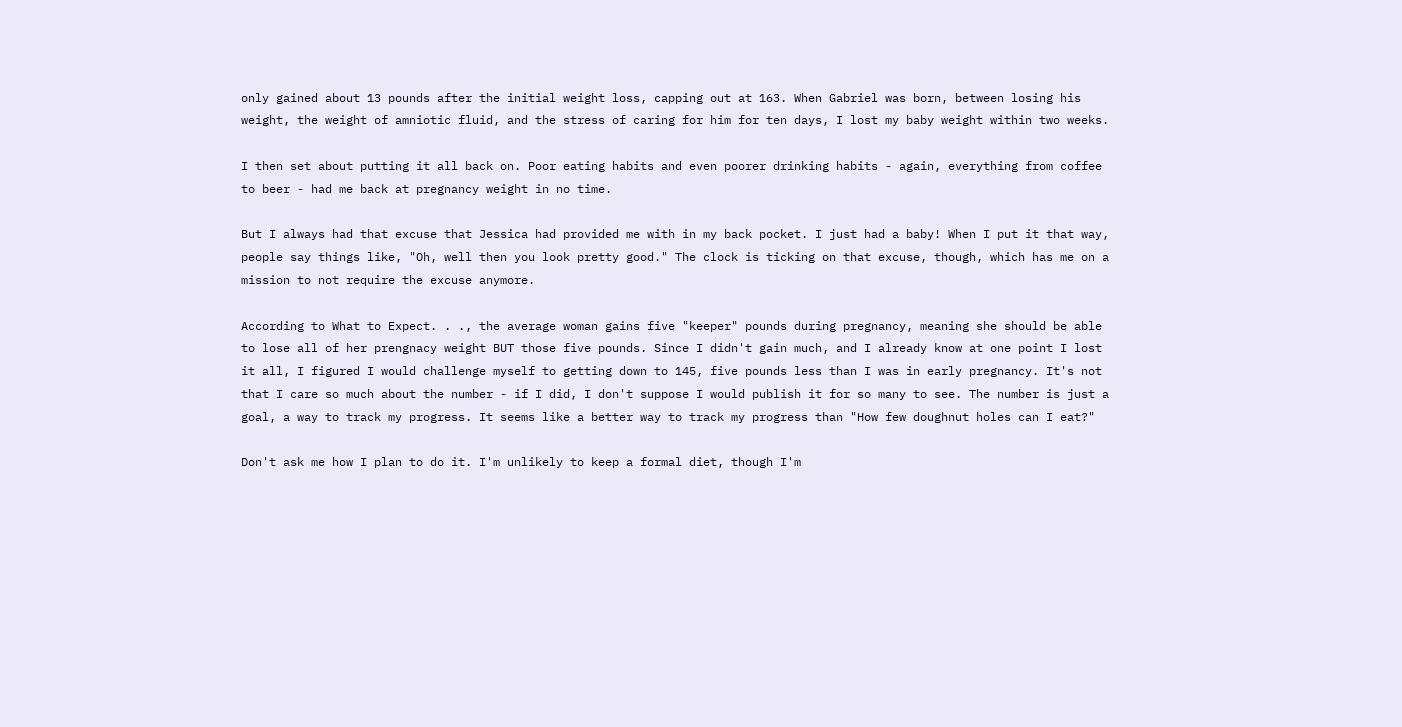only gained about 13 pounds after the initial weight loss, capping out at 163. When Gabriel was born, between losing his weight, the weight of amniotic fluid, and the stress of caring for him for ten days, I lost my baby weight within two weeks.

I then set about putting it all back on. Poor eating habits and even poorer drinking habits - again, everything from coffee to beer - had me back at pregnancy weight in no time.

But I always had that excuse that Jessica had provided me with in my back pocket. I just had a baby! When I put it that way, people say things like, "Oh, well then you look pretty good." The clock is ticking on that excuse, though, which has me on a mission to not require the excuse anymore.

According to What to Expect. . ., the average woman gains five "keeper" pounds during pregnancy, meaning she should be able to lose all of her prengnacy weight BUT those five pounds. Since I didn't gain much, and I already know at one point I lost it all, I figured I would challenge myself to getting down to 145, five pounds less than I was in early pregnancy. It's not that I care so much about the number - if I did, I don't suppose I would publish it for so many to see. The number is just a goal, a way to track my progress. It seems like a better way to track my progress than "How few doughnut holes can I eat?"

Don't ask me how I plan to do it. I'm unlikely to keep a formal diet, though I'm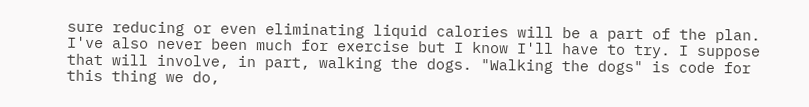sure reducing or even eliminating liquid calories will be a part of the plan. I've also never been much for exercise but I know I'll have to try. I suppose that will involve, in part, walking the dogs. "Walking the dogs" is code for this thing we do,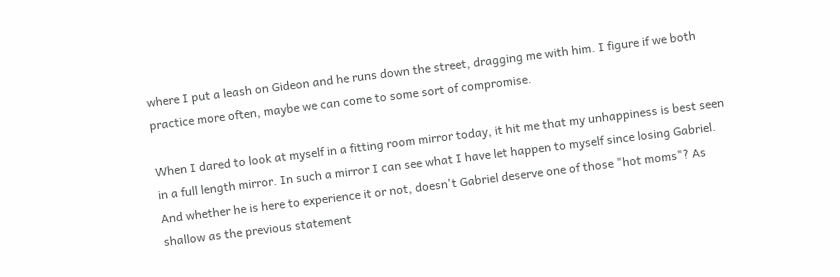where I put a leash on Gideon and he runs down the street, dragging me with him. I figure if we both practice more often, maybe we can come to some sort of compromise.

When I dared to look at myself in a fitting room mirror today, it hit me that my unhappiness is best seen in a full length mirror. In such a mirror I can see what I have let happen to myself since losing Gabriel. And whether he is here to experience it or not, doesn't Gabriel deserve one of those "hot moms"? As shallow as the previous statement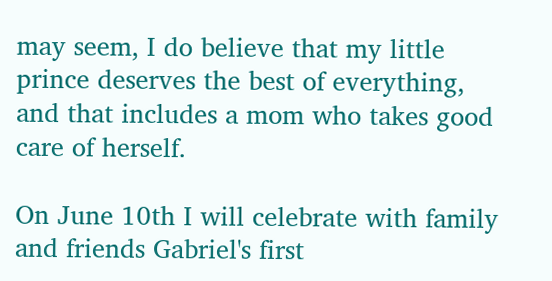may seem, I do believe that my little prince deserves the best of everything, and that includes a mom who takes good care of herself.

On June 10th I will celebrate with family and friends Gabriel's first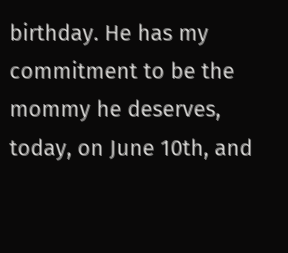birthday. He has my commitment to be the mommy he deserves, today, on June 10th, and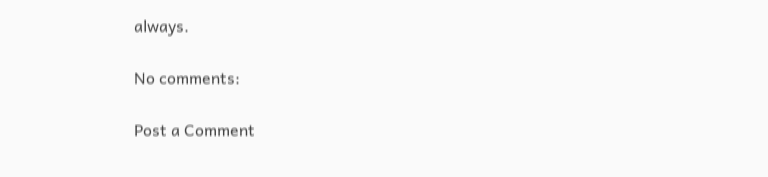always.

No comments:

Post a Comment